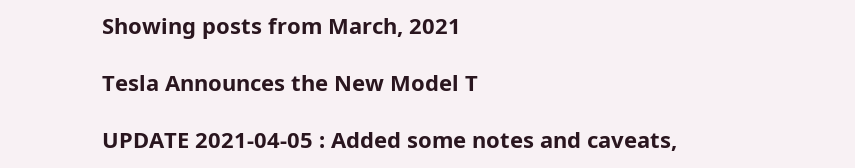Showing posts from March, 2021

Tesla Announces the New Model T

UPDATE 2021-04-05 : Added some notes and caveats,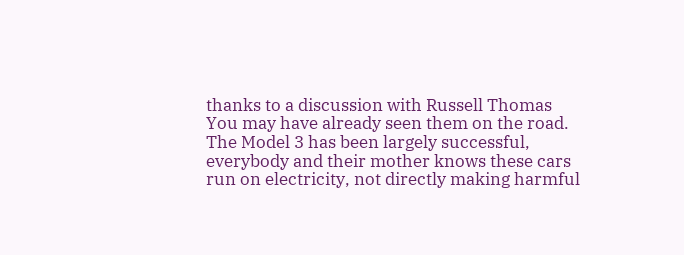thanks to a discussion with Russell Thomas You may have already seen them on the road. The Model 3 has been largely successful, everybody and their mother knows these cars run on electricity, not directly making harmful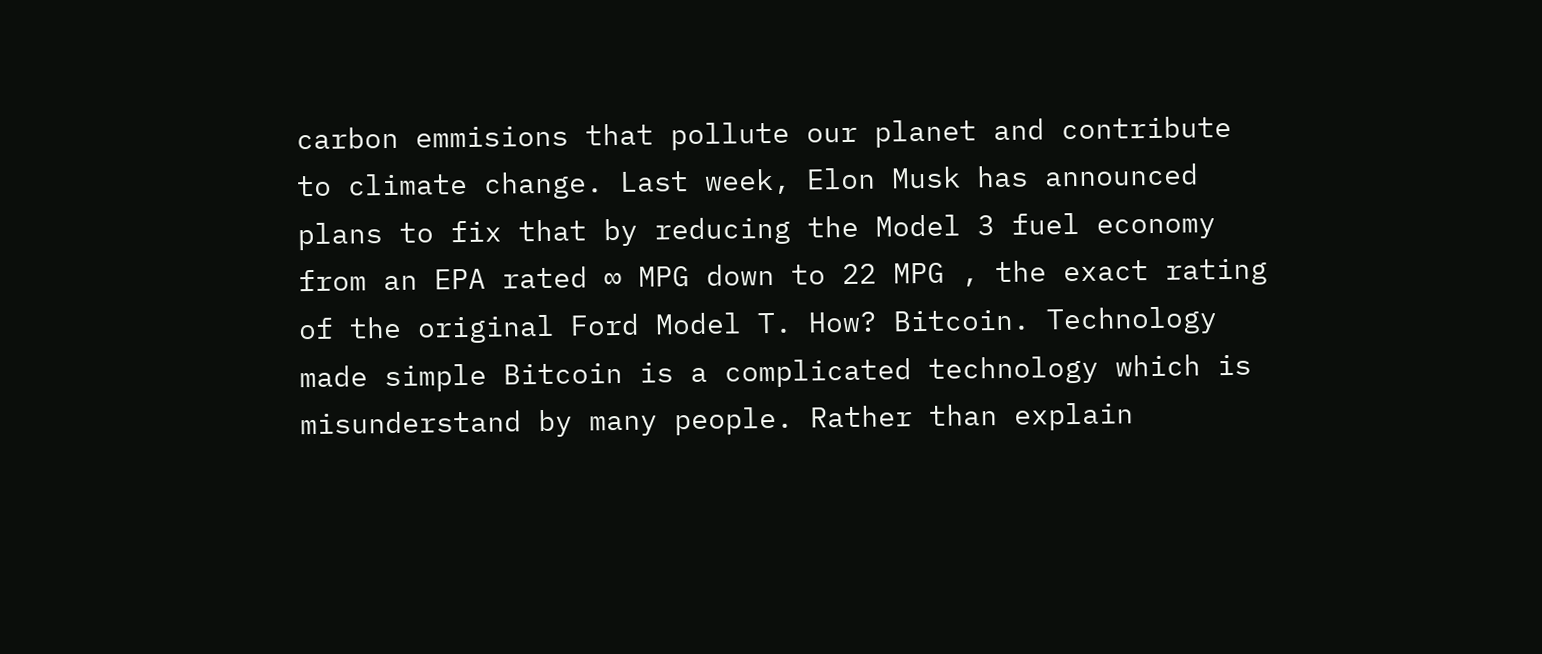carbon emmisions that pollute our planet and contribute to climate change. Last week, Elon Musk has announced plans to fix that by reducing the Model 3 fuel economy from an EPA rated ∞ MPG down to 22 MPG , the exact rating of the original Ford Model T. How? Bitcoin. Technology made simple Bitcoin is a complicated technology which is misunderstand by many people. Rather than explain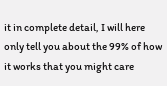it in complete detail, I will here only tell you about the 99% of how it works that you might care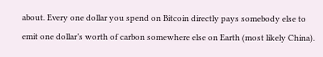about. Every one dollar you spend on Bitcoin directly pays somebody else to emit one dollar’s worth of carbon somewhere else on Earth (most likely China).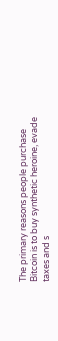The primary reasons people purchase Bitcoin is to buy synthetic heroine, evade taxes and s